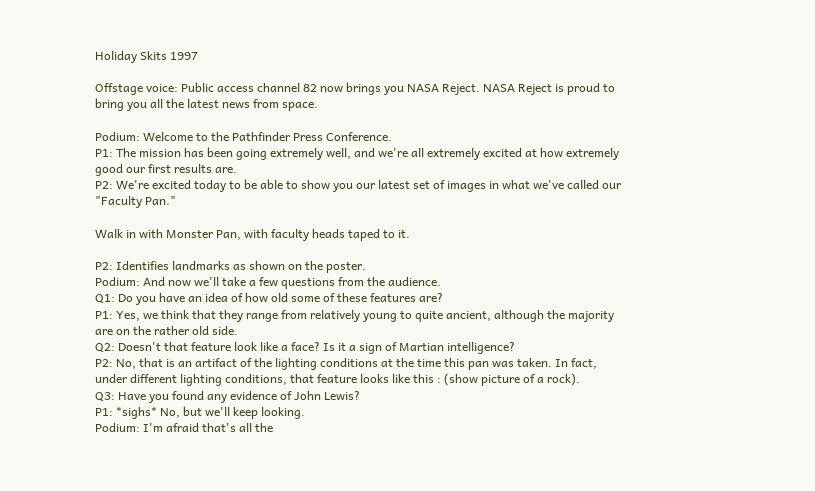Holiday Skits 1997

Offstage voice: Public access channel 82 now brings you NASA Reject. NASA Reject is proud to bring you all the latest news from space.

Podium: Welcome to the Pathfinder Press Conference.
P1: The mission has been going extremely well, and we're all extremely excited at how extremely good our first results are.
P2: We're excited today to be able to show you our latest set of images in what we've called our "Faculty Pan."

Walk in with Monster Pan, with faculty heads taped to it.

P2: Identifies landmarks as shown on the poster.
Podium: And now we'll take a few questions from the audience.
Q1: Do you have an idea of how old some of these features are?
P1: Yes, we think that they range from relatively young to quite ancient, although the majority are on the rather old side.
Q2: Doesn't that feature look like a face? Is it a sign of Martian intelligence?
P2: No, that is an artifact of the lighting conditions at the time this pan was taken. In fact, under different lighting conditions, that feature looks like this : (show picture of a rock).
Q3: Have you found any evidence of John Lewis?
P1: *sighs* No, but we'll keep looking.
Podium: I'm afraid that's all the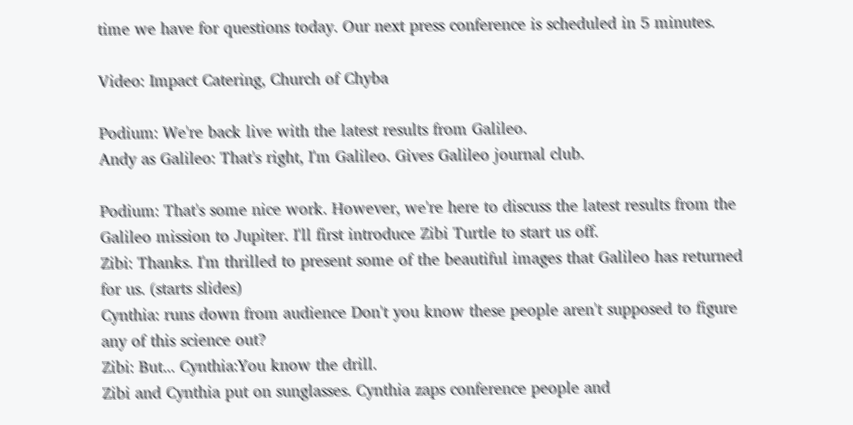time we have for questions today. Our next press conference is scheduled in 5 minutes.

Video: Impact Catering, Church of Chyba

Podium: We're back live with the latest results from Galileo.
Andy as Galileo: That's right, I'm Galileo. Gives Galileo journal club.

Podium: That's some nice work. However, we're here to discuss the latest results from the Galileo mission to Jupiter. I'll first introduce Zibi Turtle to start us off.
Zibi: Thanks. I'm thrilled to present some of the beautiful images that Galileo has returned for us. (starts slides)
Cynthia: runs down from audience Don't you know these people aren't supposed to figure any of this science out?
Zibi: But... Cynthia:You know the drill.
Zibi and Cynthia put on sunglasses. Cynthia zaps conference people and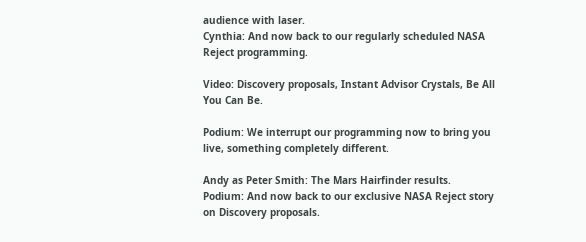audience with laser.
Cynthia: And now back to our regularly scheduled NASA Reject programming.

Video: Discovery proposals, Instant Advisor Crystals, Be All You Can Be.

Podium: We interrupt our programming now to bring you live, something completely different.

Andy as Peter Smith: The Mars Hairfinder results.
Podium: And now back to our exclusive NASA Reject story on Discovery proposals.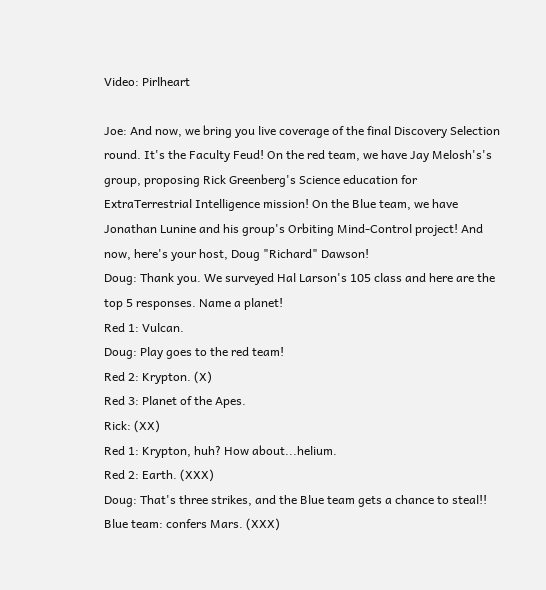Video: Pirlheart

Joe: And now, we bring you live coverage of the final Discovery Selection round. It's the Faculty Feud! On the red team, we have Jay Melosh's's group, proposing Rick Greenberg's Science education for ExtraTerrestrial Intelligence mission! On the Blue team, we have Jonathan Lunine and his group's Orbiting Mind-Control project! And now, here's your host, Doug "Richard" Dawson!
Doug: Thank you. We surveyed Hal Larson's 105 class and here are the top 5 responses. Name a planet!
Red 1: Vulcan.
Doug: Play goes to the red team!
Red 2: Krypton. (X)
Red 3: Planet of the Apes.
Rick: (XX)
Red 1: Krypton, huh? How about...helium.
Red 2: Earth. (XXX)
Doug: That's three strikes, and the Blue team gets a chance to steal!!
Blue team: confers Mars. (XXX)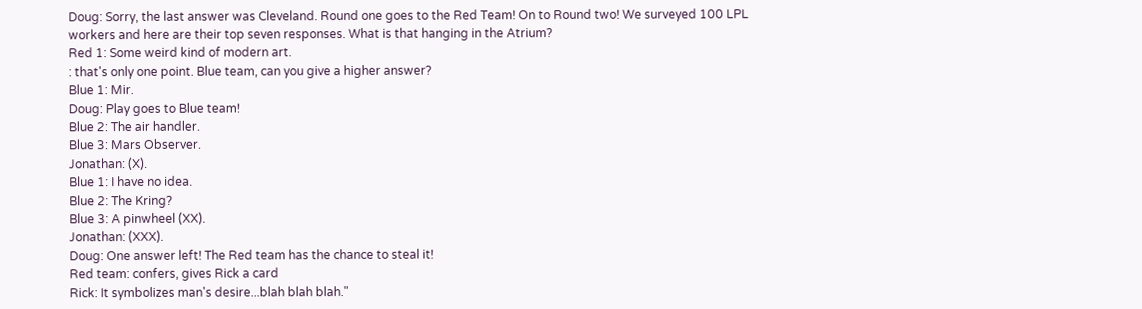Doug: Sorry, the last answer was Cleveland. Round one goes to the Red Team! On to Round two! We surveyed 100 LPL workers and here are their top seven responses. What is that hanging in the Atrium?
Red 1: Some weird kind of modern art.
: that's only one point. Blue team, can you give a higher answer?
Blue 1: Mir.
Doug: Play goes to Blue team!
Blue 2: The air handler.
Blue 3: Mars Observer.
Jonathan: (X).
Blue 1: I have no idea.
Blue 2: The Kring?
Blue 3: A pinwheel (XX).
Jonathan: (XXX).
Doug: One answer left! The Red team has the chance to steal it!
Red team: confers, gives Rick a card
Rick: It symbolizes man's desire...blah blah blah."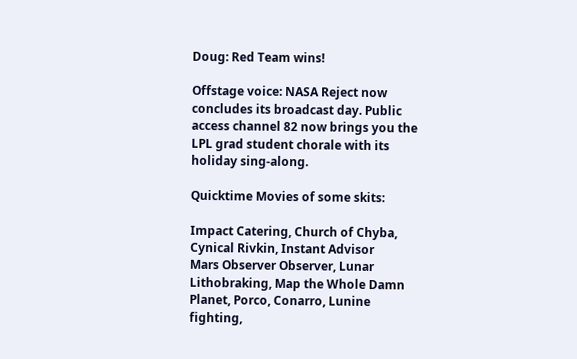Doug: Red Team wins!

Offstage voice: NASA Reject now concludes its broadcast day. Public access channel 82 now brings you the LPL grad student chorale with its holiday sing-along.

Quicktime Movies of some skits:

Impact Catering, Church of Chyba, Cynical Rivkin, Instant Advisor
Mars Observer Observer, Lunar Lithobraking, Map the Whole Damn Planet, Porco, Conarro, Lunine fighting,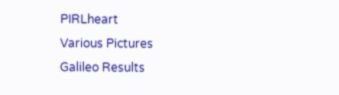PIRLheart
Various Pictures
Galileo Results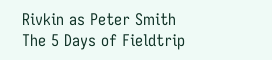Rivkin as Peter Smith
The 5 Days of Fieldtrip